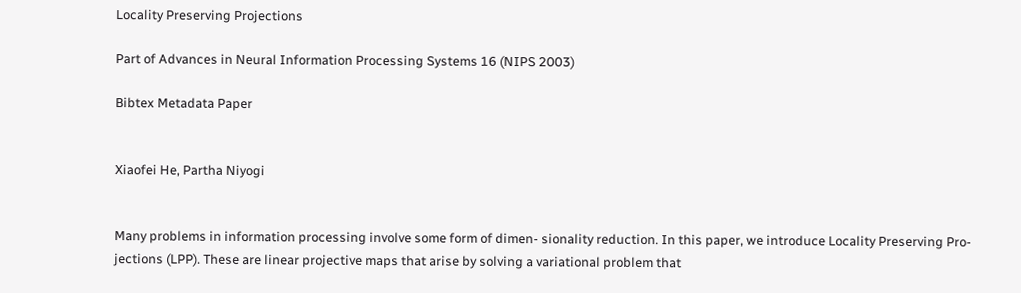Locality Preserving Projections

Part of Advances in Neural Information Processing Systems 16 (NIPS 2003)

Bibtex Metadata Paper


Xiaofei He, Partha Niyogi


Many problems in information processing involve some form of dimen- sionality reduction. In this paper, we introduce Locality Preserving Pro- jections (LPP). These are linear projective maps that arise by solving a variational problem that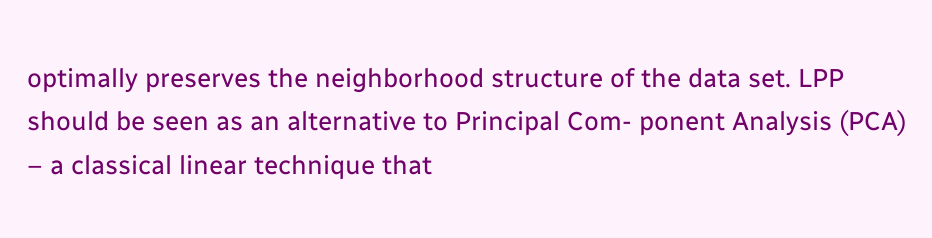optimally preserves the neighborhood structure of the data set. LPP should be seen as an alternative to Principal Com- ponent Analysis (PCA) – a classical linear technique that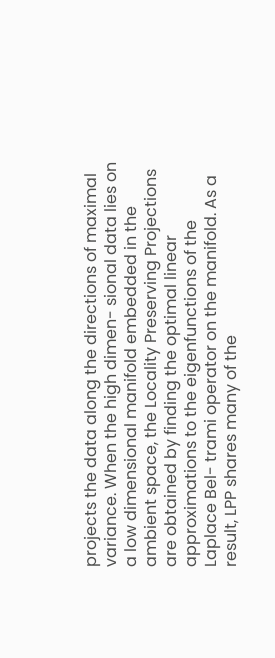projects the data along the directions of maximal variance. When the high dimen- sional data lies on a low dimensional manifold embedded in the ambient space, the Locality Preserving Projections are obtained by finding the optimal linear approximations to the eigenfunctions of the Laplace Bel- trami operator on the manifold. As a result, LPP shares many of the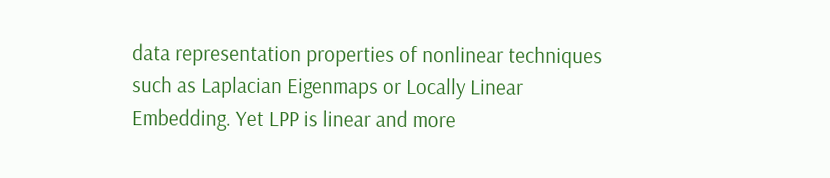data representation properties of nonlinear techniques such as Laplacian Eigenmaps or Locally Linear Embedding. Yet LPP is linear and more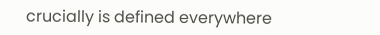crucially is defined everywhere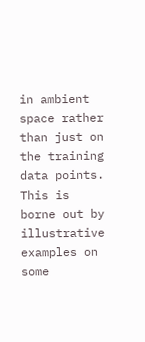in ambient space rather than just on the training data points. This is borne out by illustrative examples on some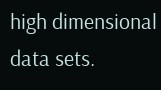high dimensional data sets.